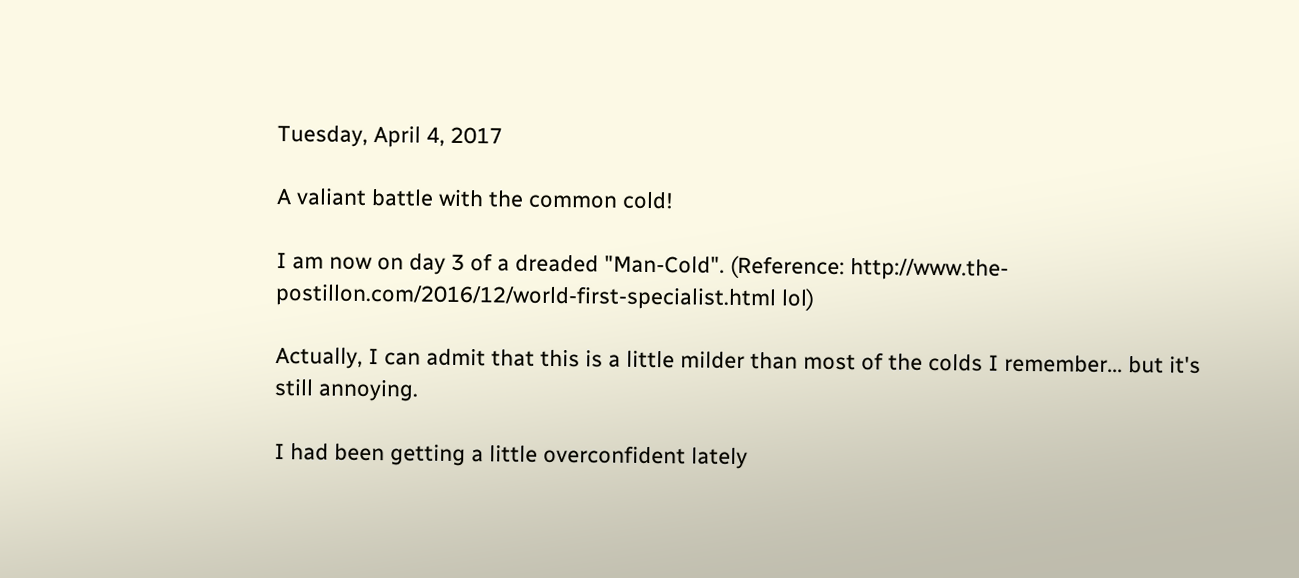Tuesday, April 4, 2017

A valiant battle with the common cold!

I am now on day 3 of a dreaded "Man-Cold". (Reference: http://www.the-postillon.com/2016/12/world-first-specialist.html lol)

Actually, I can admit that this is a little milder than most of the colds I remember... but it's still annoying.

I had been getting a little overconfident lately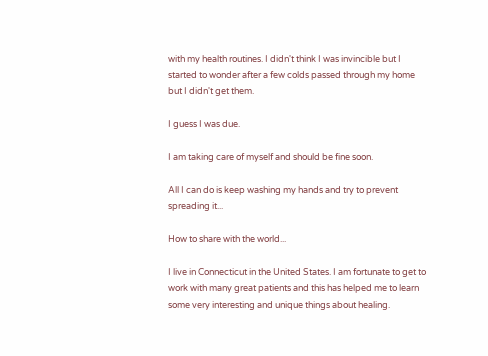with my health routines. I didn't think I was invincible but I started to wonder after a few colds passed through my home but I didn't get them.

I guess I was due.

I am taking care of myself and should be fine soon.

All I can do is keep washing my hands and try to prevent spreading it...

How to share with the world...

I live in Connecticut in the United States. I am fortunate to get to work with many great patients and this has helped me to learn some very interesting and unique things about healing.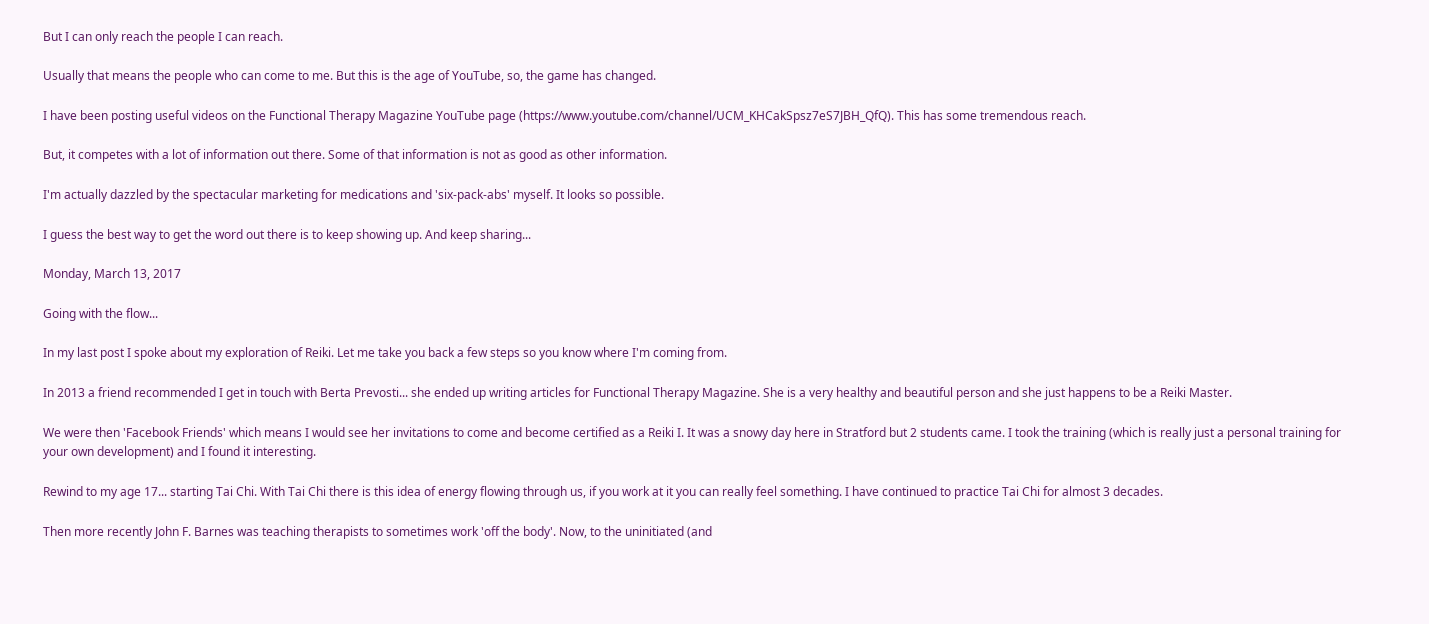But I can only reach the people I can reach.

Usually that means the people who can come to me. But this is the age of YouTube, so, the game has changed.

I have been posting useful videos on the Functional Therapy Magazine YouTube page (https://www.youtube.com/channel/UCM_KHCakSpsz7eS7JBH_QfQ). This has some tremendous reach.

But, it competes with a lot of information out there. Some of that information is not as good as other information.

I'm actually dazzled by the spectacular marketing for medications and 'six-pack-abs' myself. It looks so possible.

I guess the best way to get the word out there is to keep showing up. And keep sharing...

Monday, March 13, 2017

Going with the flow...

In my last post I spoke about my exploration of Reiki. Let me take you back a few steps so you know where I'm coming from.

In 2013 a friend recommended I get in touch with Berta Prevosti... she ended up writing articles for Functional Therapy Magazine. She is a very healthy and beautiful person and she just happens to be a Reiki Master.

We were then 'Facebook Friends' which means I would see her invitations to come and become certified as a Reiki I. It was a snowy day here in Stratford but 2 students came. I took the training (which is really just a personal training for your own development) and I found it interesting.

Rewind to my age 17... starting Tai Chi. With Tai Chi there is this idea of energy flowing through us, if you work at it you can really feel something. I have continued to practice Tai Chi for almost 3 decades.

Then more recently John F. Barnes was teaching therapists to sometimes work 'off the body'. Now, to the uninitiated (and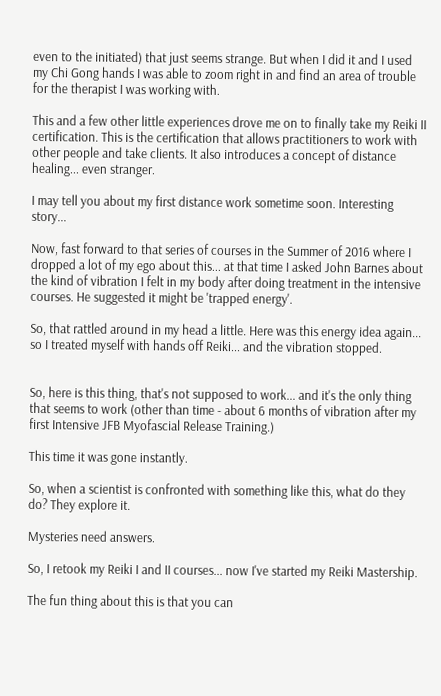even to the initiated) that just seems strange. But when I did it and I used my Chi Gong hands I was able to zoom right in and find an area of trouble for the therapist I was working with.

This and a few other little experiences drove me on to finally take my Reiki II certification. This is the certification that allows practitioners to work with other people and take clients. It also introduces a concept of distance healing... even stranger.

I may tell you about my first distance work sometime soon. Interesting story...

Now, fast forward to that series of courses in the Summer of 2016 where I dropped a lot of my ego about this... at that time I asked John Barnes about the kind of vibration I felt in my body after doing treatment in the intensive courses. He suggested it might be 'trapped energy'.

So, that rattled around in my head a little. Here was this energy idea again... so I treated myself with hands off Reiki... and the vibration stopped.


So, here is this thing, that's not supposed to work... and it's the only thing that seems to work (other than time - about 6 months of vibration after my first Intensive JFB Myofascial Release Training.)

This time it was gone instantly.

So, when a scientist is confronted with something like this, what do they do? They explore it.

Mysteries need answers.

So, I retook my Reiki I and II courses... now I've started my Reiki Mastership.

The fun thing about this is that you can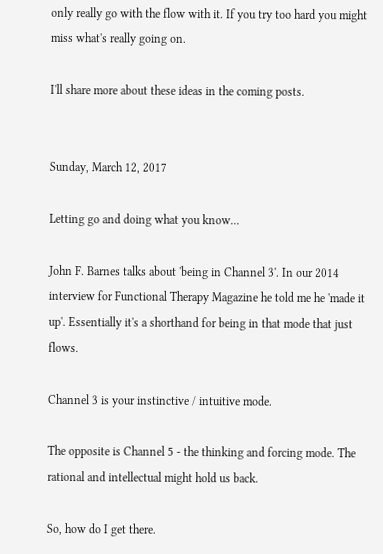only really go with the flow with it. If you try too hard you might miss what's really going on.

I'll share more about these ideas in the coming posts.


Sunday, March 12, 2017

Letting go and doing what you know...

John F. Barnes talks about 'being in Channel 3'. In our 2014 interview for Functional Therapy Magazine he told me he 'made it up'. Essentially it's a shorthand for being in that mode that just flows.

Channel 3 is your instinctive / intuitive mode.

The opposite is Channel 5 - the thinking and forcing mode. The rational and intellectual might hold us back.

So, how do I get there.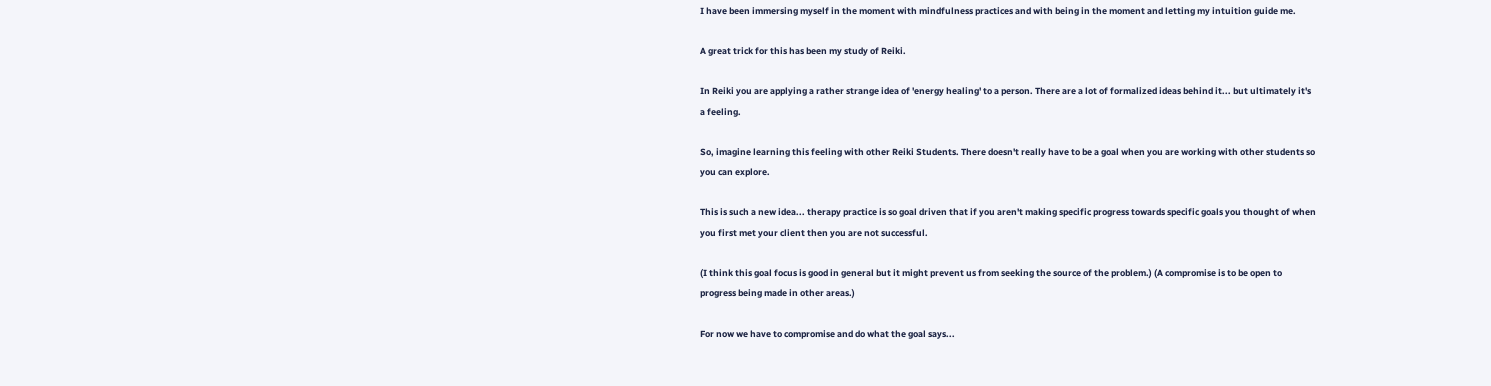I have been immersing myself in the moment with mindfulness practices and with being in the moment and letting my intuition guide me.

A great trick for this has been my study of Reiki.

In Reiki you are applying a rather strange idea of 'energy healing' to a person. There are a lot of formalized ideas behind it... but ultimately it's a feeling.

So, imagine learning this feeling with other Reiki Students. There doesn't really have to be a goal when you are working with other students so you can explore.

This is such a new idea... therapy practice is so goal driven that if you aren't making specific progress towards specific goals you thought of when you first met your client then you are not successful.

(I think this goal focus is good in general but it might prevent us from seeking the source of the problem.) (A compromise is to be open to progress being made in other areas.)

For now we have to compromise and do what the goal says...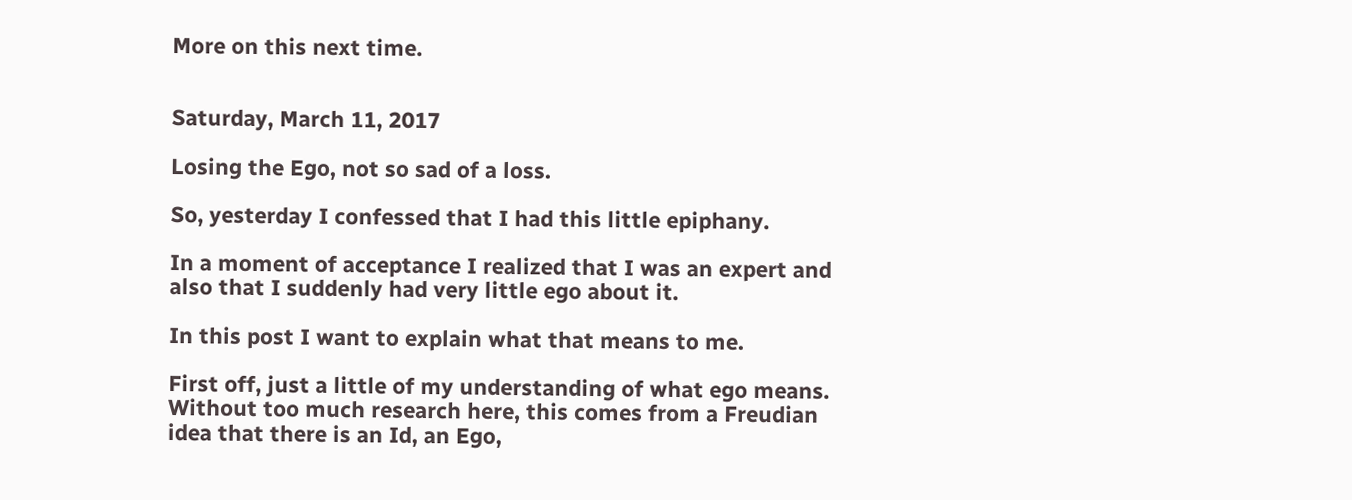More on this next time.


Saturday, March 11, 2017

Losing the Ego, not so sad of a loss.

So, yesterday I confessed that I had this little epiphany.

In a moment of acceptance I realized that I was an expert and also that I suddenly had very little ego about it.

In this post I want to explain what that means to me.

First off, just a little of my understanding of what ego means. Without too much research here, this comes from a Freudian idea that there is an Id, an Ego,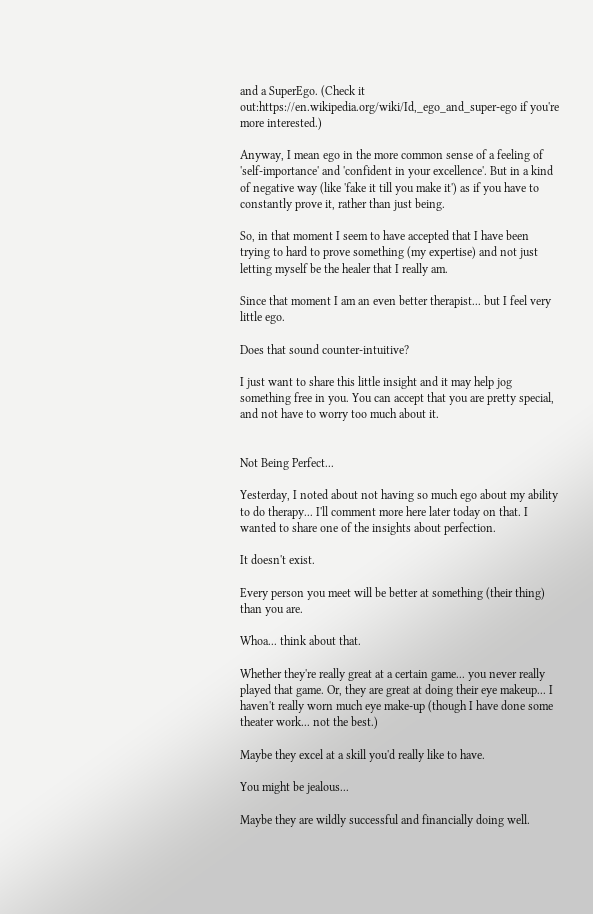and a SuperEgo. (Check it out:https://en.wikipedia.org/wiki/Id,_ego_and_super-ego if you're more interested.)

Anyway, I mean ego in the more common sense of a feeling of 'self-importance' and 'confident in your excellence'. But in a kind of negative way (like 'fake it till you make it') as if you have to constantly prove it, rather than just being.

So, in that moment I seem to have accepted that I have been trying to hard to prove something (my expertise) and not just letting myself be the healer that I really am.

Since that moment I am an even better therapist... but I feel very little ego.

Does that sound counter-intuitive?

I just want to share this little insight and it may help jog something free in you. You can accept that you are pretty special, and not have to worry too much about it.


Not Being Perfect...

Yesterday, I noted about not having so much ego about my ability to do therapy... I'll comment more here later today on that. I wanted to share one of the insights about perfection.

It doesn't exist.

Every person you meet will be better at something (their thing) than you are.

Whoa... think about that.

Whether they're really great at a certain game... you never really played that game. Or, they are great at doing their eye makeup... I haven't really worn much eye make-up (though I have done some theater work... not the best.)

Maybe they excel at a skill you'd really like to have.

You might be jealous...

Maybe they are wildly successful and financially doing well.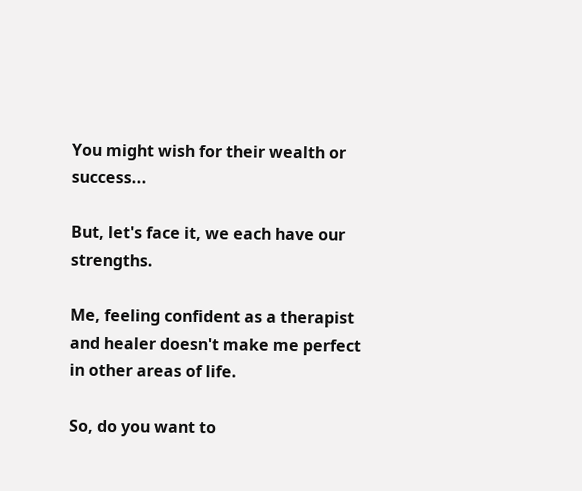You might wish for their wealth or success...

But, let's face it, we each have our strengths.

Me, feeling confident as a therapist and healer doesn't make me perfect in other areas of life.

So, do you want to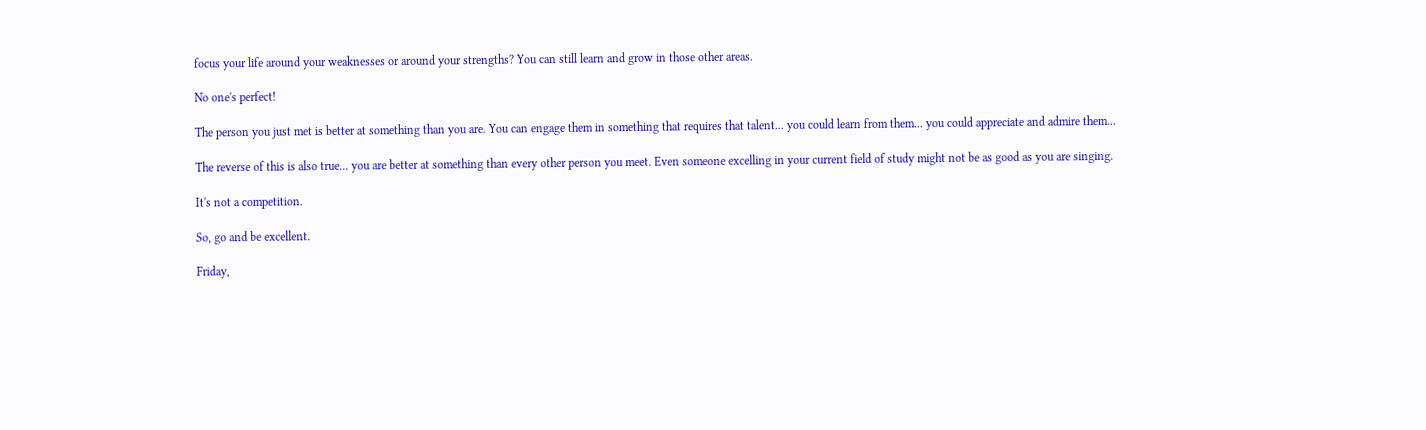focus your life around your weaknesses or around your strengths? You can still learn and grow in those other areas.

No one's perfect!

The person you just met is better at something than you are. You can engage them in something that requires that talent... you could learn from them... you could appreciate and admire them...

The reverse of this is also true... you are better at something than every other person you meet. Even someone excelling in your current field of study might not be as good as you are singing.

It's not a competition.

So, go and be excellent.

Friday,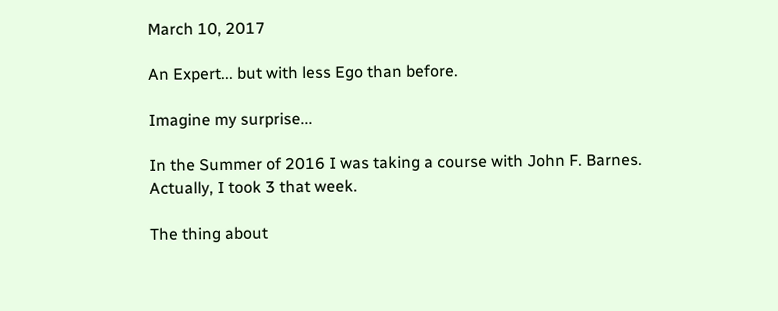March 10, 2017

An Expert... but with less Ego than before.

Imagine my surprise...

In the Summer of 2016 I was taking a course with John F. Barnes. Actually, I took 3 that week.

The thing about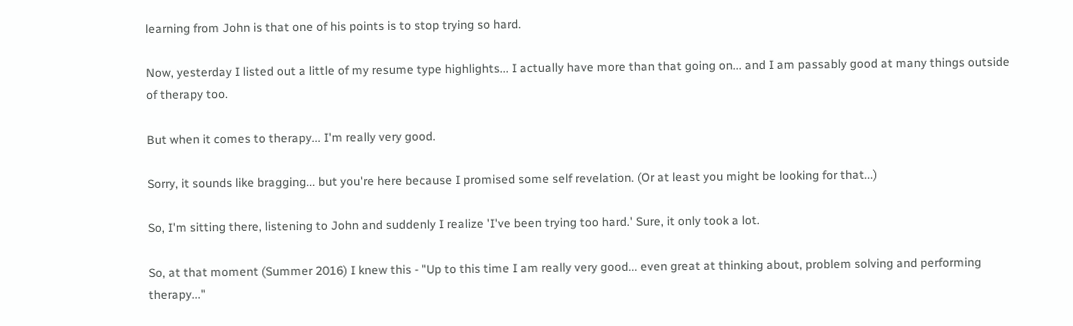learning from John is that one of his points is to stop trying so hard.

Now, yesterday I listed out a little of my resume type highlights... I actually have more than that going on... and I am passably good at many things outside of therapy too.

But when it comes to therapy... I'm really very good.

Sorry, it sounds like bragging... but you're here because I promised some self revelation. (Or at least you might be looking for that...)

So, I'm sitting there, listening to John and suddenly I realize 'I've been trying too hard.' Sure, it only took a lot.

So, at that moment (Summer 2016) I knew this - "Up to this time I am really very good... even great at thinking about, problem solving and performing therapy..."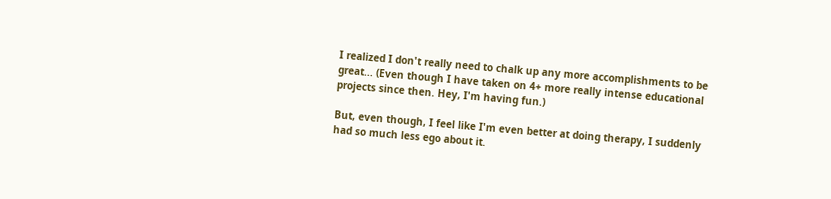I realized I don't really need to chalk up any more accomplishments to be great... (Even though I have taken on 4+ more really intense educational projects since then. Hey, I'm having fun.)

But, even though, I feel like I'm even better at doing therapy, I suddenly had so much less ego about it.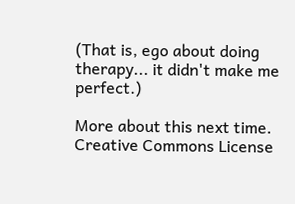(That is, ego about doing therapy... it didn't make me perfect.)

More about this next time.
Creative Commons License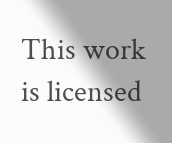This work is licensed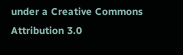under a Creative Commons Attribution 3.0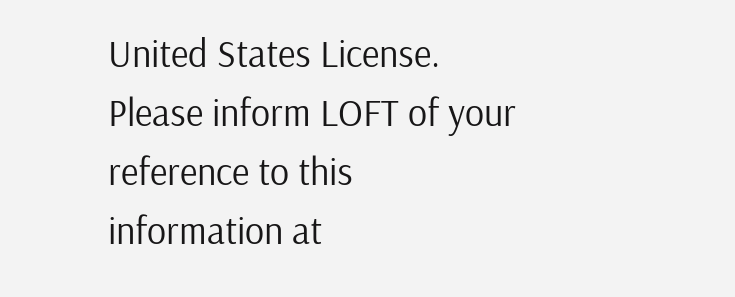United States License.
Please inform LOFT of your reference to this information at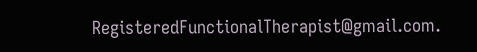RegisteredFunctionalTherapist@gmail.com.